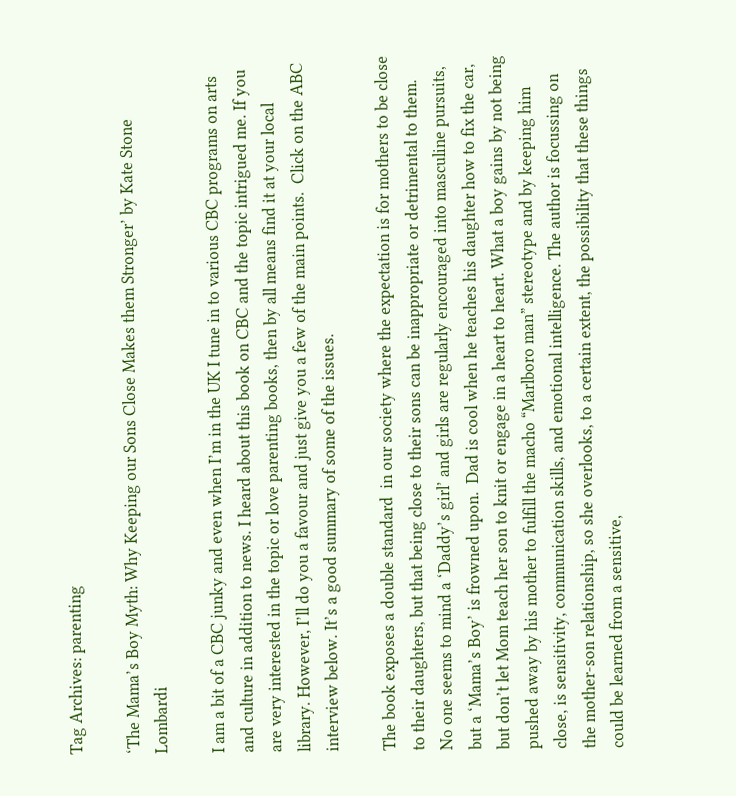Tag Archives: parenting

‘The Mama’s Boy Myth: Why Keeping our Sons Close Makes them Stronger’ by Kate Stone Lombardi

I am a bit of a CBC junky and even when I’m in the UK I tune in to various CBC programs on arts and culture in addition to news. I heard about this book on CBC and the topic intrigued me. If you are very interested in the topic or love parenting books, then by all means find it at your local library. However, I’ll do you a favour and just give you a few of the main points.  Click on the ABC interview below. It’s a good summary of some of the issues.

The book exposes a double standard  in our society where the expectation is for mothers to be close to their daughters, but that being close to their sons can be inappropriate or detrimental to them.  No one seems to mind a ‘Daddy’s girl’ and girls are regularly encouraged into masculine pursuits, but a ‘Mama’s Boy’ is frowned upon.  Dad is cool when he teaches his daughter how to fix the car, but don’t let Mom teach her son to knit or engage in a heart to heart. What a boy gains by not being pushed away by his mother to fulfill the macho “Marlboro man” stereotype and by keeping him close, is sensitivity, communication skills, and emotional intelligence. The author is focussing on the mother-son relationship, so she overlooks, to a certain extent, the possibility that these things could be learned from a sensitive,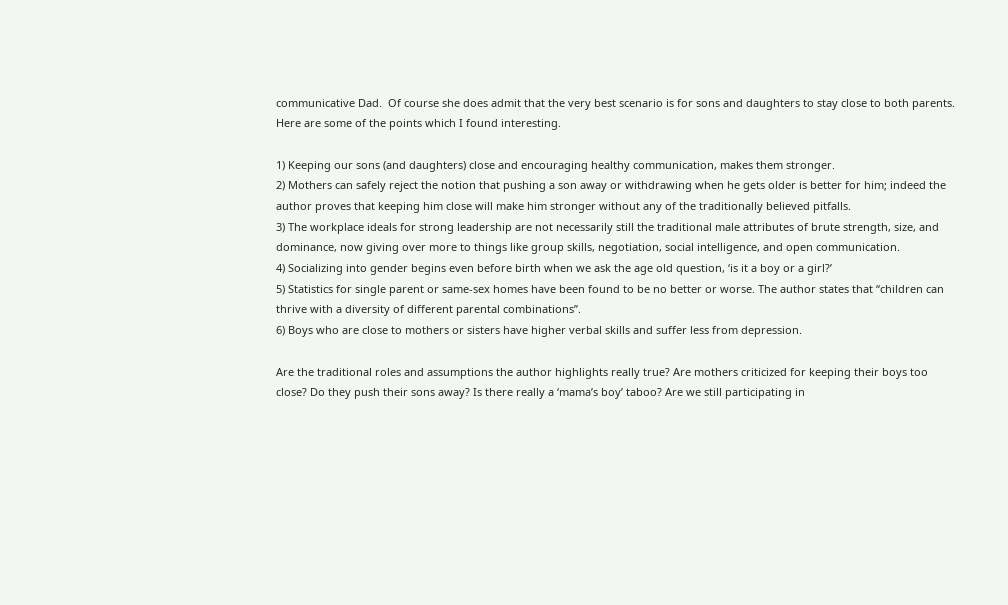communicative Dad.  Of course she does admit that the very best scenario is for sons and daughters to stay close to both parents. Here are some of the points which I found interesting.

1) Keeping our sons (and daughters) close and encouraging healthy communication, makes them stronger.
2) Mothers can safely reject the notion that pushing a son away or withdrawing when he gets older is better for him; indeed the author proves that keeping him close will make him stronger without any of the traditionally believed pitfalls.
3) The workplace ideals for strong leadership are not necessarily still the traditional male attributes of brute strength, size, and dominance, now giving over more to things like group skills, negotiation, social intelligence, and open communication.
4) Socializing into gender begins even before birth when we ask the age old question, ‘is it a boy or a girl?’
5) Statistics for single parent or same-sex homes have been found to be no better or worse. The author states that “children can thrive with a diversity of different parental combinations”.
6) Boys who are close to mothers or sisters have higher verbal skills and suffer less from depression.

Are the traditional roles and assumptions the author highlights really true? Are mothers criticized for keeping their boys too close? Do they push their sons away? Is there really a ‘mama’s boy’ taboo? Are we still participating in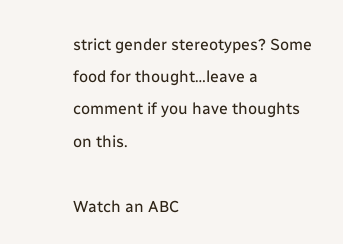strict gender stereotypes? Some food for thought…leave a comment if you have thoughts on this.

Watch an ABC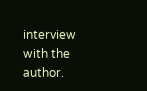interview with the author.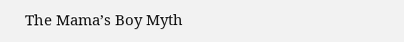The Mama’s Boy Myth